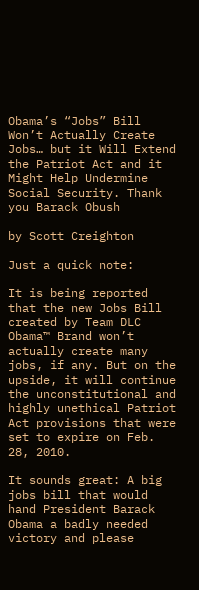Obama’s “Jobs” Bill Won’t Actually Create Jobs… but it Will Extend the Patriot Act and it Might Help Undermine Social Security. Thank you Barack Obush

by Scott Creighton

Just a quick note:

It is being reported that the new Jobs Bill created by Team DLC Obama™ Brand won’t actually create many jobs, if any. But on the upside, it will continue the unconstitutional and highly unethical Patriot Act provisions that were set to expire on Feb. 28, 2010.

It sounds great: A big jobs bill that would hand President Barack Obama a badly needed victory and please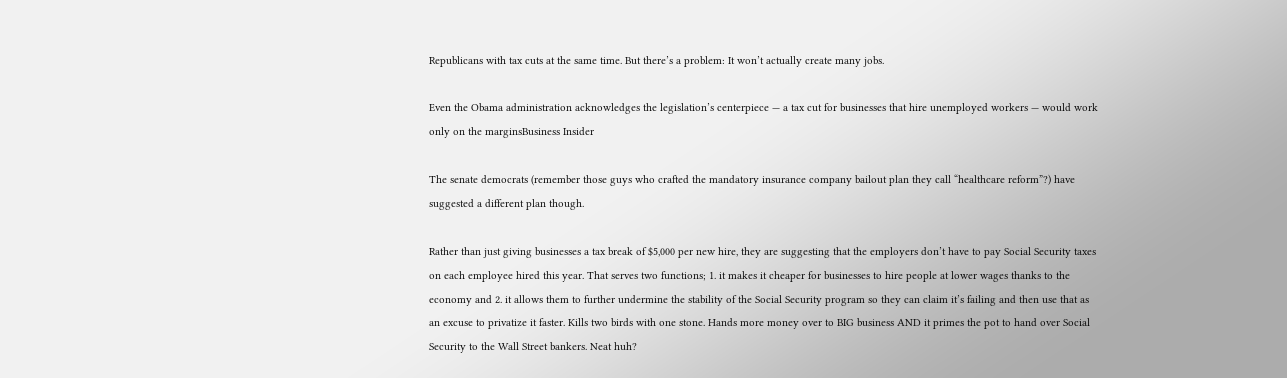Republicans with tax cuts at the same time. But there’s a problem: It won’t actually create many jobs.

Even the Obama administration acknowledges the legislation’s centerpiece — a tax cut for businesses that hire unemployed workers — would work only on the marginsBusiness Insider

The senate democrats (remember those guys who crafted the mandatory insurance company bailout plan they call “healthcare reform”?) have suggested a different plan though.

Rather than just giving businesses a tax break of $5,000 per new hire, they are suggesting that the employers don’t have to pay Social Security taxes on each employee hired this year. That serves two functions; 1. it makes it cheaper for businesses to hire people at lower wages thanks to the economy and 2. it allows them to further undermine the stability of the Social Security program so they can claim it’s failing and then use that as an excuse to privatize it faster. Kills two birds with one stone. Hands more money over to BIG business AND it primes the pot to hand over Social Security to the Wall Street bankers. Neat huh?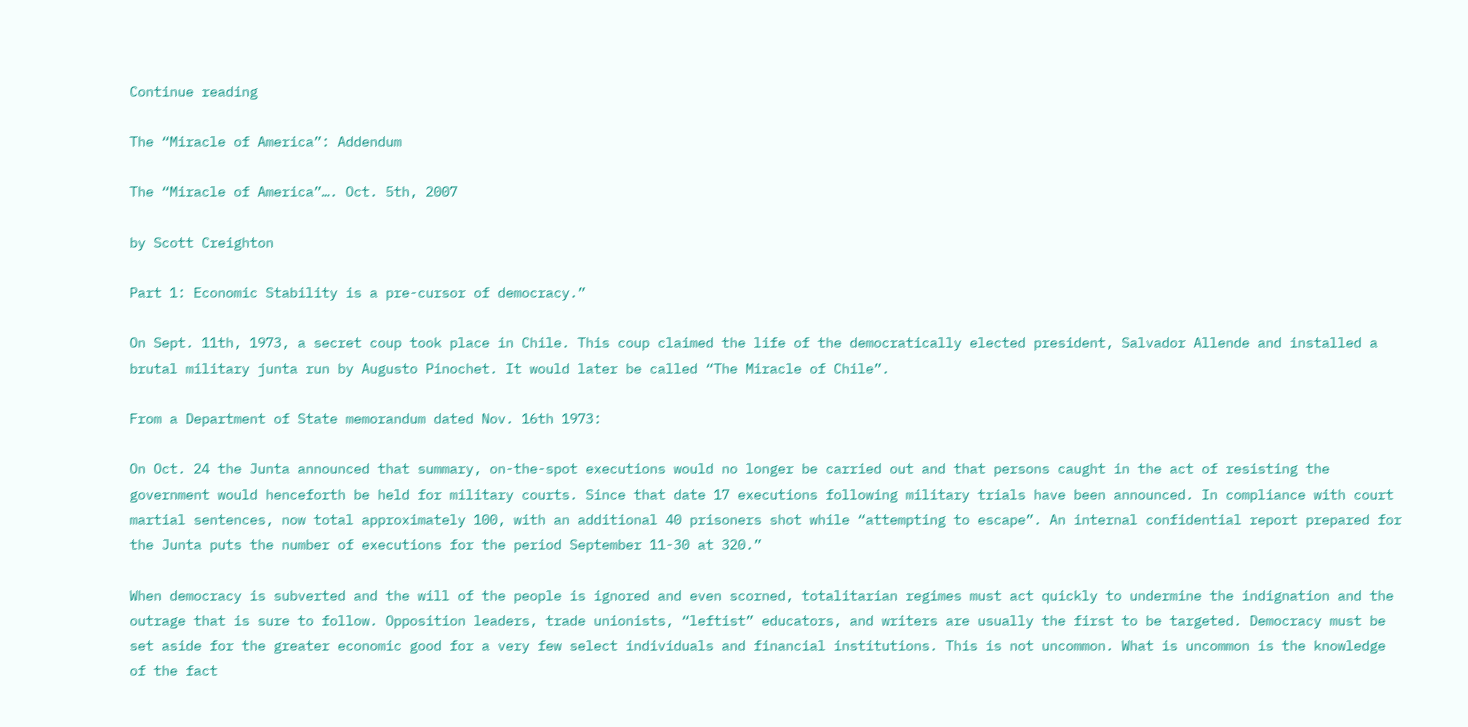Continue reading

The “Miracle of America”: Addendum

The “Miracle of America”…. Oct. 5th, 2007

by Scott Creighton

Part 1: Economic Stability is a pre-cursor of democracy.”

On Sept. 11th, 1973, a secret coup took place in Chile. This coup claimed the life of the democratically elected president, Salvador Allende and installed a brutal military junta run by Augusto Pinochet. It would later be called “The Miracle of Chile”.

From a Department of State memorandum dated Nov. 16th 1973:

On Oct. 24 the Junta announced that summary, on-the-spot executions would no longer be carried out and that persons caught in the act of resisting the government would henceforth be held for military courts. Since that date 17 executions following military trials have been announced. In compliance with court martial sentences, now total approximately 100, with an additional 40 prisoners shot while “attempting to escape”. An internal confidential report prepared for the Junta puts the number of executions for the period September 11-30 at 320.”

When democracy is subverted and the will of the people is ignored and even scorned, totalitarian regimes must act quickly to undermine the indignation and the outrage that is sure to follow. Opposition leaders, trade unionists, “leftist” educators, and writers are usually the first to be targeted. Democracy must be set aside for the greater economic good for a very few select individuals and financial institutions. This is not uncommon. What is uncommon is the knowledge of the fact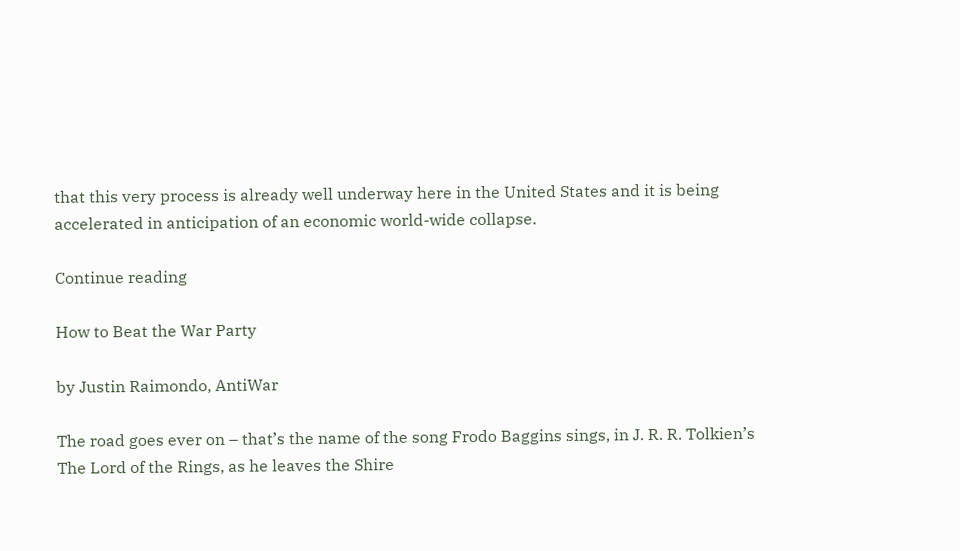that this very process is already well underway here in the United States and it is being accelerated in anticipation of an economic world-wide collapse.

Continue reading

How to Beat the War Party

by Justin Raimondo, AntiWar

The road goes ever on – that’s the name of the song Frodo Baggins sings, in J. R. R. Tolkien’s The Lord of the Rings, as he leaves the Shire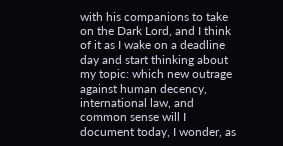with his companions to take on the Dark Lord, and I think of it as I wake on a deadline day and start thinking about my topic: which new outrage against human decency, international law, and common sense will I document today, I wonder, as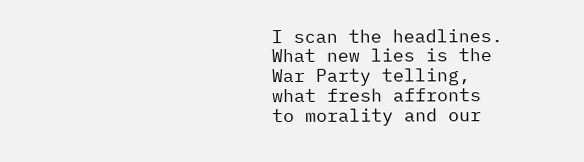I scan the headlines. What new lies is the War Party telling, what fresh affronts to morality and our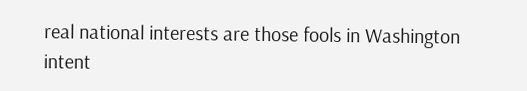real national interests are those fools in Washington intent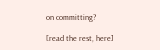on committing?

[read the rest, here]